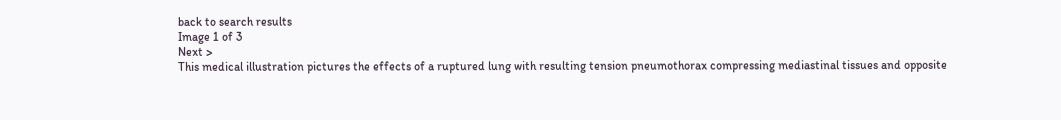back to search results
Image 1 of 3
Next >
This medical illustration pictures the effects of a ruptured lung with resulting tension pneumothorax compressing mediastinal tissues and opposite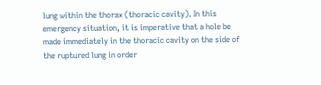lung within the thorax (thoracic cavity). In this emergency situation, it is imperative that a hole be made immediately in the thoracic cavity on the side of the ruptured lung in order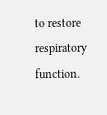to restore respiratory function.